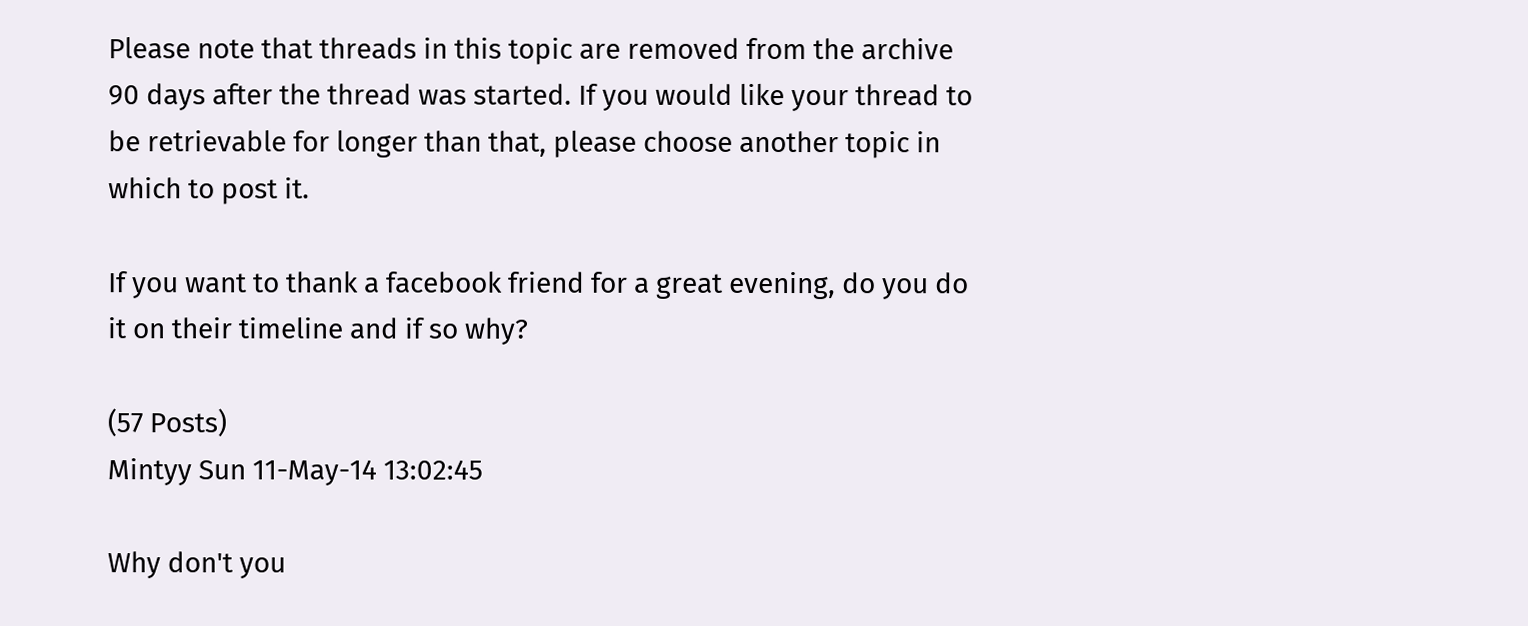Please note that threads in this topic are removed from the archive 90 days after the thread was started. If you would like your thread to be retrievable for longer than that, please choose another topic in which to post it.

If you want to thank a facebook friend for a great evening, do you do it on their timeline and if so why?

(57 Posts)
Mintyy Sun 11-May-14 13:02:45

Why don't you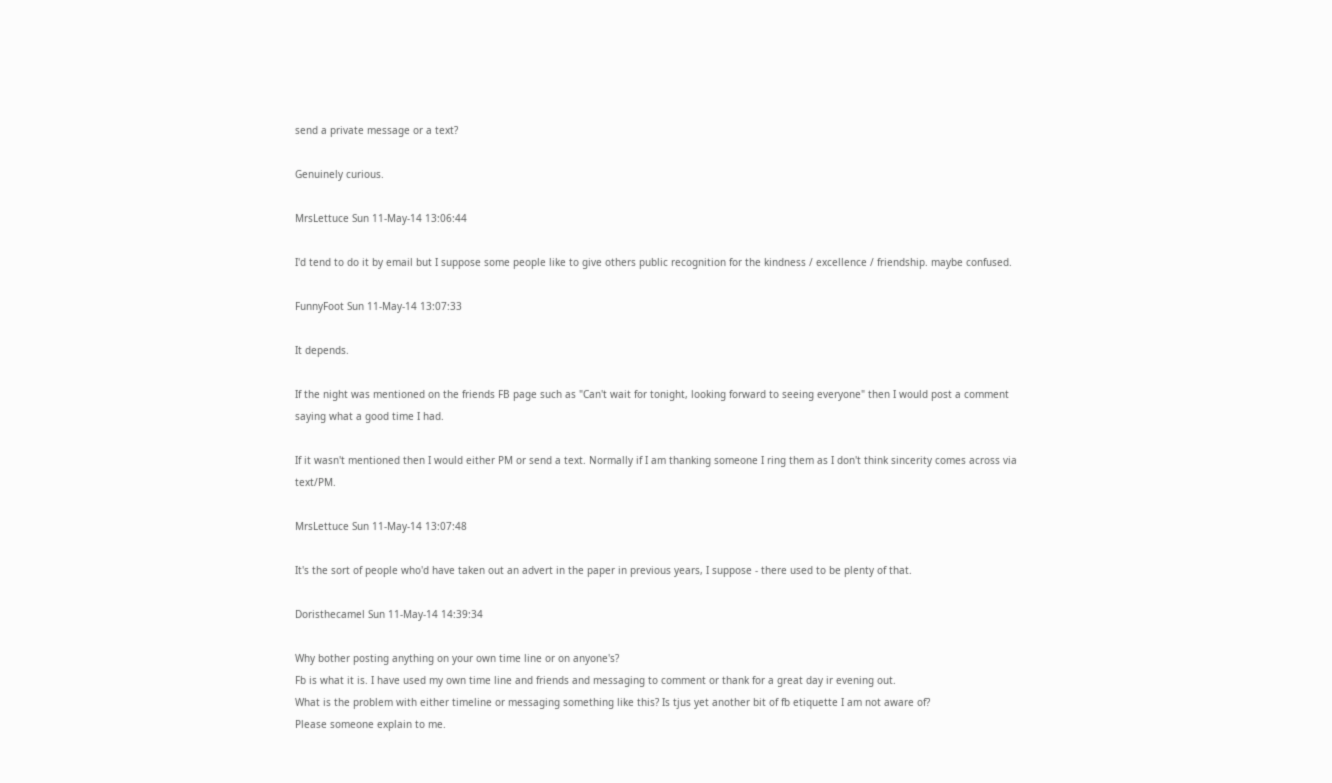send a private message or a text?

Genuinely curious.

MrsLettuce Sun 11-May-14 13:06:44

I'd tend to do it by email but I suppose some people like to give others public recognition for the kindness / excellence / friendship. maybe confused.

FunnyFoot Sun 11-May-14 13:07:33

It depends.

If the night was mentioned on the friends FB page such as "Can't wait for tonight, looking forward to seeing everyone" then I would post a comment saying what a good time I had.

If it wasn't mentioned then I would either PM or send a text. Normally if I am thanking someone I ring them as I don't think sincerity comes across via text/PM.

MrsLettuce Sun 11-May-14 13:07:48

It's the sort of people who'd have taken out an advert in the paper in previous years, I suppose - there used to be plenty of that.

Doristhecamel Sun 11-May-14 14:39:34

Why bother posting anything on your own time line or on anyone's?
Fb is what it is. I have used my own time line and friends and messaging to comment or thank for a great day ir evening out.
What is the problem with either timeline or messaging something like this? Is tjus yet another bit of fb etiquette I am not aware of?
Please someone explain to me.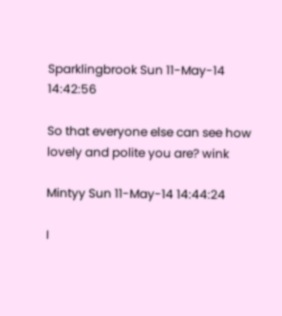Sparklingbrook Sun 11-May-14 14:42:56

So that everyone else can see how lovely and polite you are? wink

Mintyy Sun 11-May-14 14:44:24

I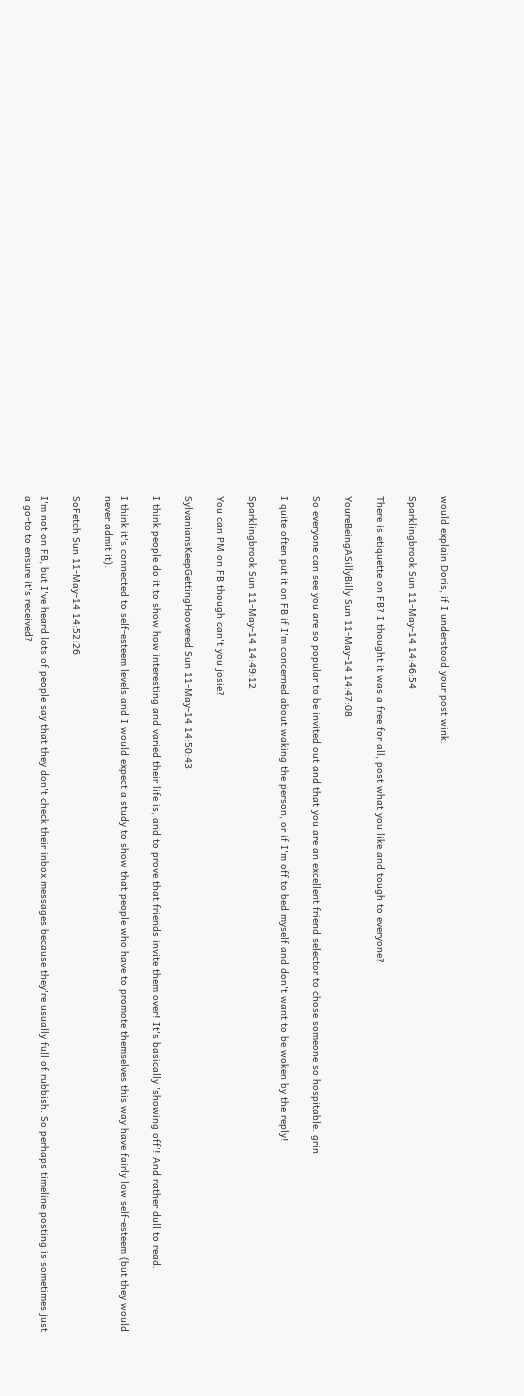would explain Doris, if I understood your post wink.

Sparklingbrook Sun 11-May-14 14:46:54

There is etiquette on FB? I thought it was a free for all, post what you like and tough to everyone?

YoureBeingASillyBilly Sun 11-May-14 14:47:08

So everyone can see you are so popular to be invited out and that you are an excellent friend selector to chose someone so hospitable. grin

I quite often put it on FB if I'm concerned about waking the person, or if I'm off to bed myself and don't want to be woken by the reply!

Sparklingbrook Sun 11-May-14 14:49:12

You can PM on FB though can't you josie?

SylvaniansKeepGettingHoovered Sun 11-May-14 14:50:43

I think people do it to show how interesting and varied their life is, and to prove that friends invite them over! It's basically 'showing off'! And rather dull to read.

I think it's connected to self-esteem levels and I would expect a study to show that people who have to promote themselves this way have fairly low self-esteem (but they would never admit it).

SoFetch Sun 11-May-14 14:52:26

I'm not on FB, but I've heard lots of people say that they don't check their inbox messages because they're usually full of rubbish. So perhaps timeline posting is sometimes just a go-to to ensure it's received?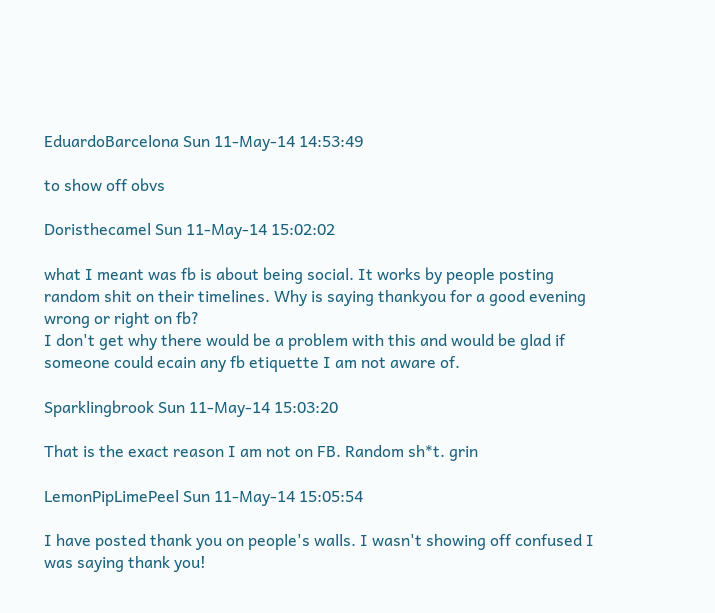EduardoBarcelona Sun 11-May-14 14:53:49

to show off obvs

Doristhecamel Sun 11-May-14 15:02:02

what I meant was fb is about being social. It works by people posting random shit on their timelines. Why is saying thankyou for a good evening wrong or right on fb?
I don't get why there would be a problem with this and would be glad if someone could ecain any fb etiquette I am not aware of.

Sparklingbrook Sun 11-May-14 15:03:20

That is the exact reason I am not on FB. Random sh*t. grin

LemonPipLimePeel Sun 11-May-14 15:05:54

I have posted thank you on people's walls. I wasn't showing off confused I was saying thank you!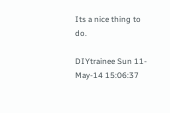Its a nice thing to do.

DIYtrainee Sun 11-May-14 15:06:37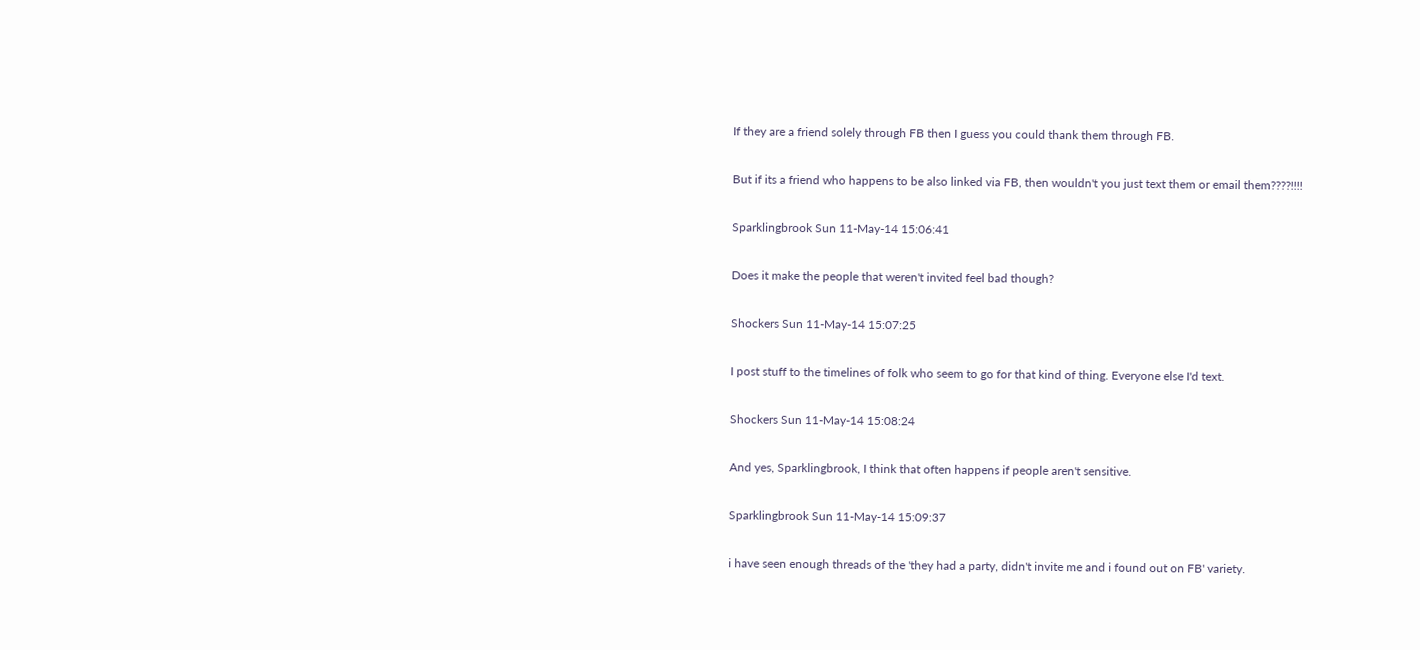If they are a friend solely through FB then I guess you could thank them through FB.

But if its a friend who happens to be also linked via FB, then wouldn't you just text them or email them????!!!!

Sparklingbrook Sun 11-May-14 15:06:41

Does it make the people that weren't invited feel bad though?

Shockers Sun 11-May-14 15:07:25

I post stuff to the timelines of folk who seem to go for that kind of thing. Everyone else I'd text.

Shockers Sun 11-May-14 15:08:24

And yes, Sparklingbrook, I think that often happens if people aren't sensitive.

Sparklingbrook Sun 11-May-14 15:09:37

i have seen enough threads of the 'they had a party, didn't invite me and i found out on FB' variety.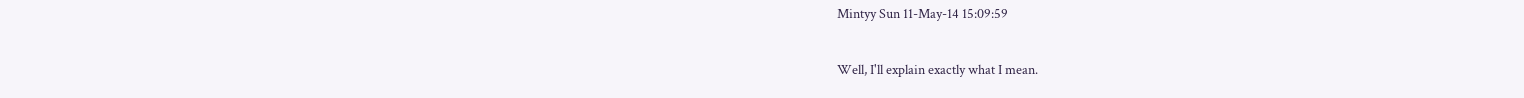Mintyy Sun 11-May-14 15:09:59

Well, I'll explain exactly what I mean.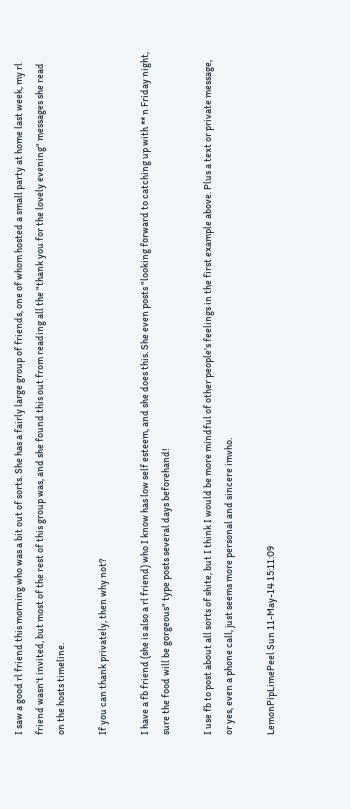I saw a good rl friend this morning who was a bit out of sorts. She has a fairly large group of friends, one of whom hosted a small party at home last week, my rl friend wasn't invited, but most of the rest of this group was, and she found this out from reading all the "thank you for the lovely evening" messages she read on the hosts timeline.

If you can thank privately, then why not?

I have a fb friend (she is also a rl friend) who I know has low self esteem, and she does this. She even posts "looking forward to catching up with ** n Friday night, sure the food will be gorgeous" type posts several days beforehand!

I use fb to post about all sorts of shite, but I think I would be more mindful of other people's feelings in the first example above. Plus a text or private message, or yes, even a phone call, just seems more personal and sincere imvho.

LemonPipLimePeel Sun 11-May-14 15:11:09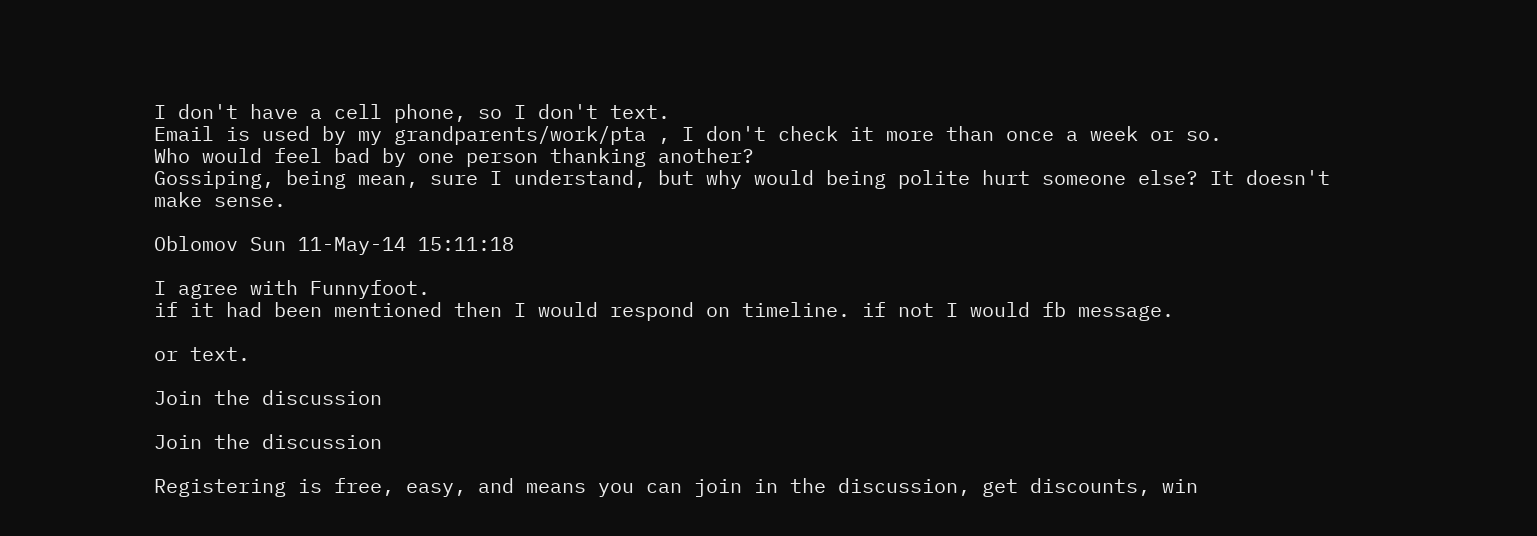I don't have a cell phone, so I don't text.
Email is used by my grandparents/work/pta , I don't check it more than once a week or so.
Who would feel bad by one person thanking another?
Gossiping, being mean, sure I understand, but why would being polite hurt someone else? It doesn't make sense.

Oblomov Sun 11-May-14 15:11:18

I agree with Funnyfoot.
if it had been mentioned then I would respond on timeline. if not I would fb message.

or text.

Join the discussion

Join the discussion

Registering is free, easy, and means you can join in the discussion, get discounts, win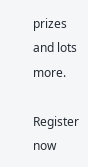prizes and lots more.

Register now